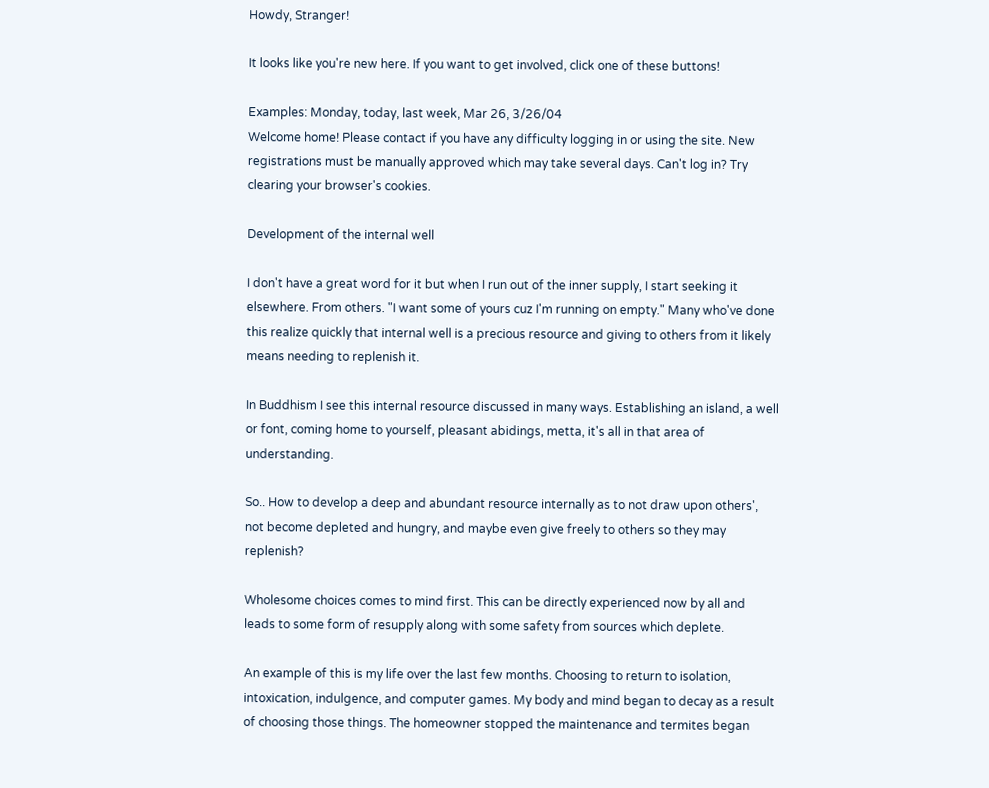Howdy, Stranger!

It looks like you're new here. If you want to get involved, click one of these buttons!

Examples: Monday, today, last week, Mar 26, 3/26/04
Welcome home! Please contact if you have any difficulty logging in or using the site. New registrations must be manually approved which may take several days. Can't log in? Try clearing your browser's cookies.

Development of the internal well

I don't have a great word for it but when I run out of the inner supply, I start seeking it elsewhere. From others. "I want some of yours cuz I'm running on empty." Many who've done this realize quickly that internal well is a precious resource and giving to others from it likely means needing to replenish it.

In Buddhism I see this internal resource discussed in many ways. Establishing an island, a well or font, coming home to yourself, pleasant abidings, metta, it's all in that area of understanding.

So.. How to develop a deep and abundant resource internally as to not draw upon others', not become depleted and hungry, and maybe even give freely to others so they may replenish?

Wholesome choices comes to mind first. This can be directly experienced now by all and leads to some form of resupply along with some safety from sources which deplete.

An example of this is my life over the last few months. Choosing to return to isolation, intoxication, indulgence, and computer games. My body and mind began to decay as a result of choosing those things. The homeowner stopped the maintenance and termites began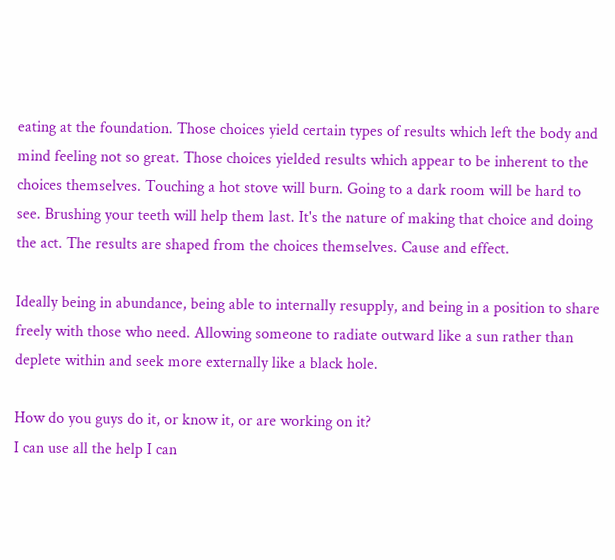eating at the foundation. Those choices yield certain types of results which left the body and mind feeling not so great. Those choices yielded results which appear to be inherent to the choices themselves. Touching a hot stove will burn. Going to a dark room will be hard to see. Brushing your teeth will help them last. It's the nature of making that choice and doing the act. The results are shaped from the choices themselves. Cause and effect.

Ideally being in abundance, being able to internally resupply, and being in a position to share freely with those who need. Allowing someone to radiate outward like a sun rather than deplete within and seek more externally like a black hole.

How do you guys do it, or know it, or are working on it?
I can use all the help I can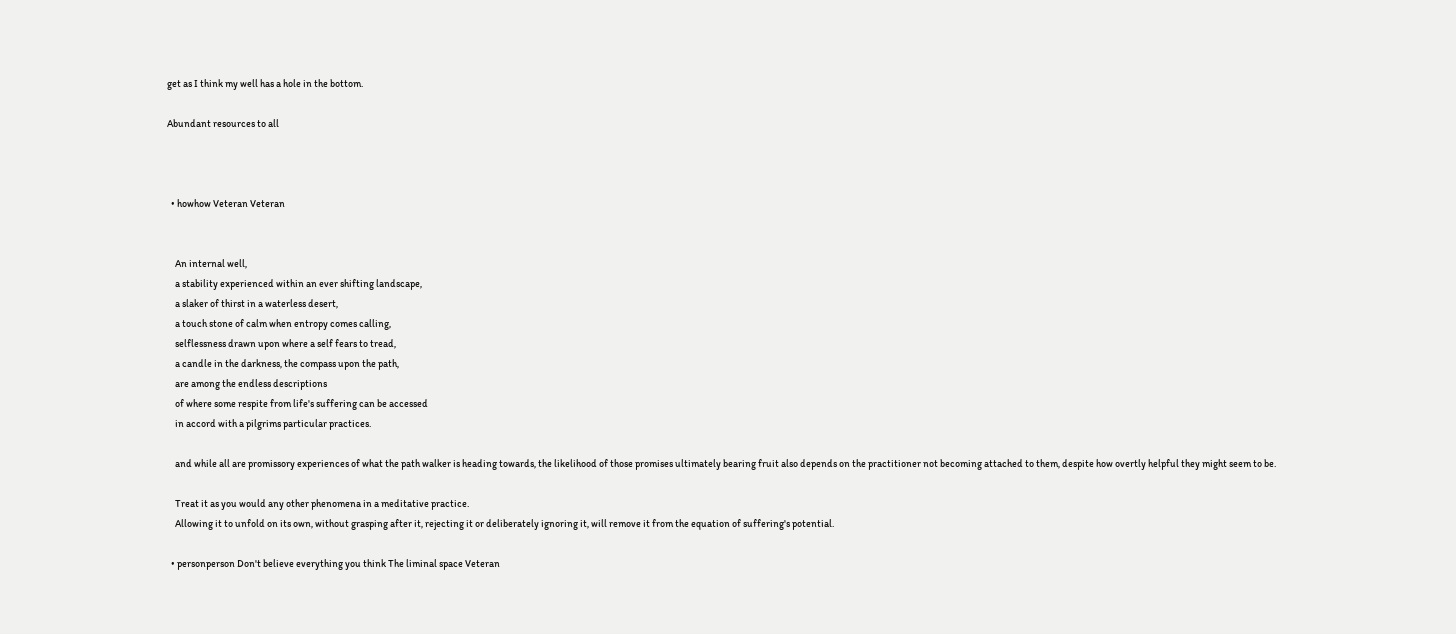get as I think my well has a hole in the bottom.

Abundant resources to all



  • howhow Veteran Veteran


    An internal well,
    a stability experienced within an ever shifting landscape,
    a slaker of thirst in a waterless desert,
    a touch stone of calm when entropy comes calling,
    selflessness drawn upon where a self fears to tread,
    a candle in the darkness, the compass upon the path,
    are among the endless descriptions
    of where some respite from life's suffering can be accessed
    in accord with a pilgrims particular practices.

    and while all are promissory experiences of what the path walker is heading towards, the likelihood of those promises ultimately bearing fruit also depends on the practitioner not becoming attached to them, despite how overtly helpful they might seem to be.

    Treat it as you would any other phenomena in a meditative practice.
    Allowing it to unfold on its own, without grasping after it, rejecting it or deliberately ignoring it, will remove it from the equation of suffering's potential.

  • personperson Don't believe everything you think The liminal space Veteran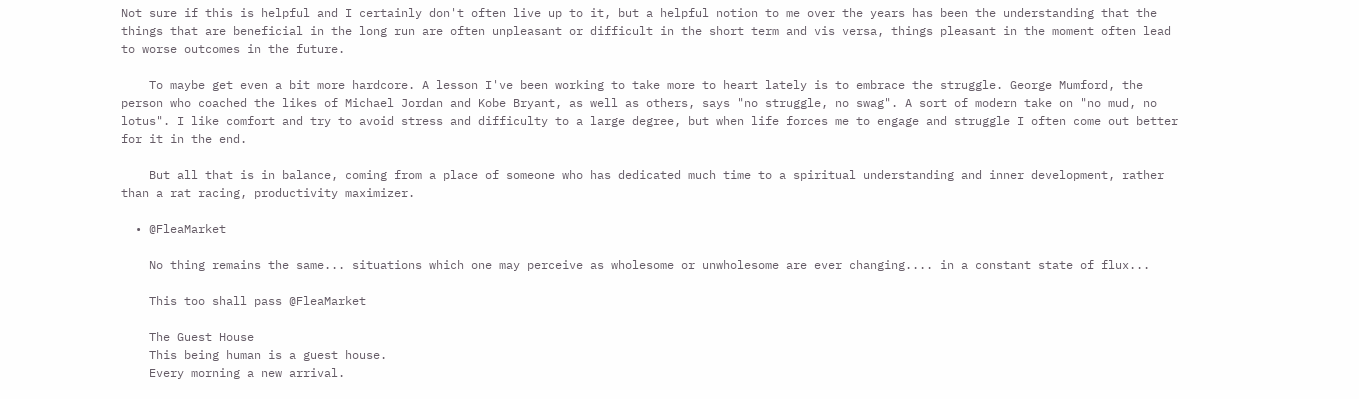Not sure if this is helpful and I certainly don't often live up to it, but a helpful notion to me over the years has been the understanding that the things that are beneficial in the long run are often unpleasant or difficult in the short term and vis versa, things pleasant in the moment often lead to worse outcomes in the future.

    To maybe get even a bit more hardcore. A lesson I've been working to take more to heart lately is to embrace the struggle. George Mumford, the person who coached the likes of Michael Jordan and Kobe Bryant, as well as others, says "no struggle, no swag". A sort of modern take on "no mud, no lotus". I like comfort and try to avoid stress and difficulty to a large degree, but when life forces me to engage and struggle I often come out better for it in the end.

    But all that is in balance, coming from a place of someone who has dedicated much time to a spiritual understanding and inner development, rather than a rat racing, productivity maximizer.

  • @FleaMarket

    No thing remains the same... situations which one may perceive as wholesome or unwholesome are ever changing.... in a constant state of flux...

    This too shall pass @FleaMarket

    The Guest House
    This being human is a guest house.
    Every morning a new arrival.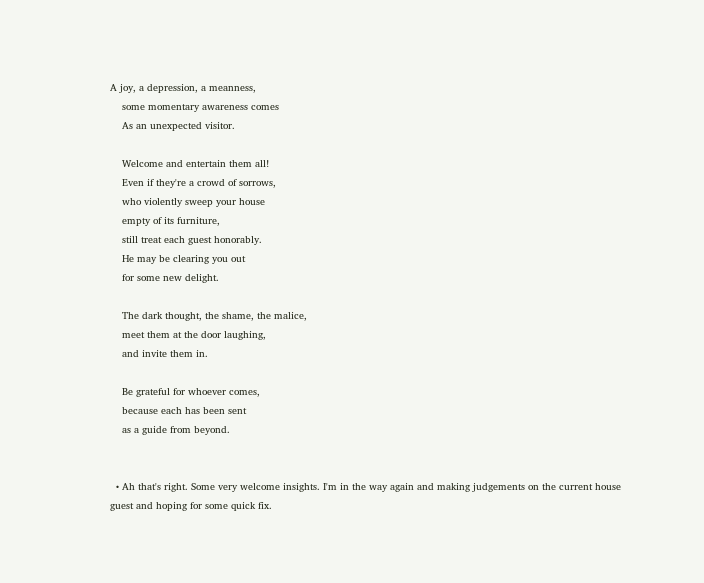A joy, a depression, a meanness,
    some momentary awareness comes
    As an unexpected visitor.

    Welcome and entertain them all!
    Even if they're a crowd of sorrows,
    who violently sweep your house
    empty of its furniture,
    still treat each guest honorably.
    He may be clearing you out
    for some new delight.

    The dark thought, the shame, the malice,
    meet them at the door laughing,
    and invite them in.

    Be grateful for whoever comes,
    because each has been sent
    as a guide from beyond.


  • Ah that's right. Some very welcome insights. I'm in the way again and making judgements on the current house guest and hoping for some quick fix.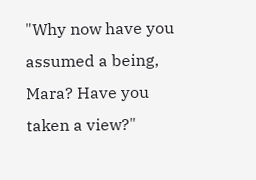"Why now have you assumed a being, Mara? Have you taken a view?"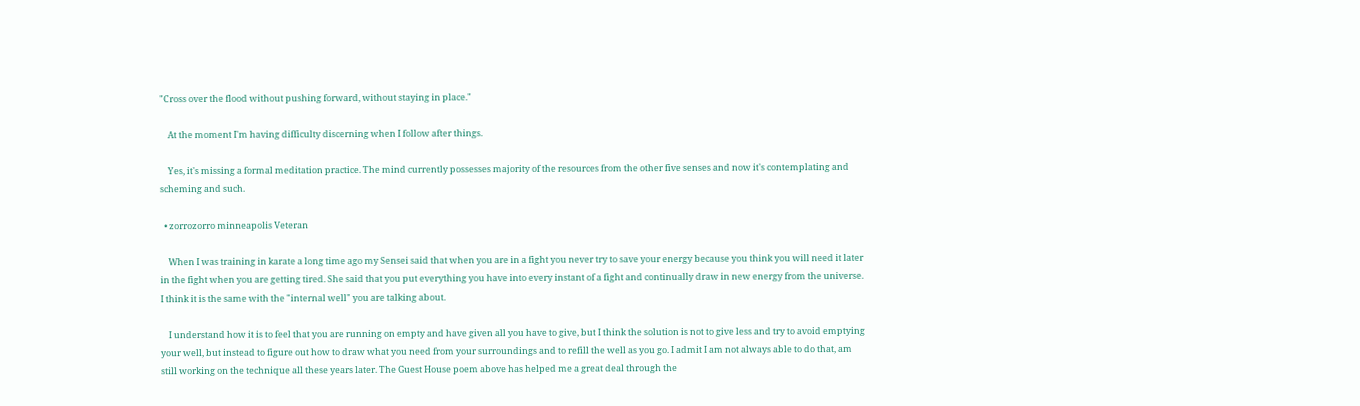"Cross over the flood without pushing forward, without staying in place."

    At the moment I'm having difficulty discerning when I follow after things.

    Yes, it's missing a formal meditation practice. The mind currently possesses majority of the resources from the other five senses and now it's contemplating and scheming and such.

  • zorrozorro minneapolis Veteran

    When I was training in karate a long time ago my Sensei said that when you are in a fight you never try to save your energy because you think you will need it later in the fight when you are getting tired. She said that you put everything you have into every instant of a fight and continually draw in new energy from the universe. I think it is the same with the "internal well" you are talking about.

    I understand how it is to feel that you are running on empty and have given all you have to give, but I think the solution is not to give less and try to avoid emptying your well, but instead to figure out how to draw what you need from your surroundings and to refill the well as you go. I admit I am not always able to do that, am still working on the technique all these years later. The Guest House poem above has helped me a great deal through the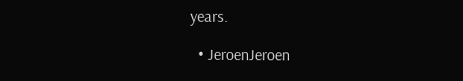years.

  • JeroenJeroen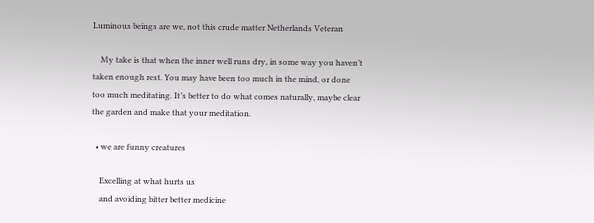Luminous beings are we, not this crude matter Netherlands Veteran

    My take is that when the inner well runs dry, in some way you haven’t taken enough rest. You may have been too much in the mind, or done too much meditating. It’s better to do what comes naturally, maybe clear the garden and make that your meditation.

  • we are funny creatures

    Excelling at what hurts us
    and avoiding bitter better medicine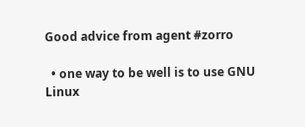Good advice from agent #zorro

  • one way to be well is to use GNU Linux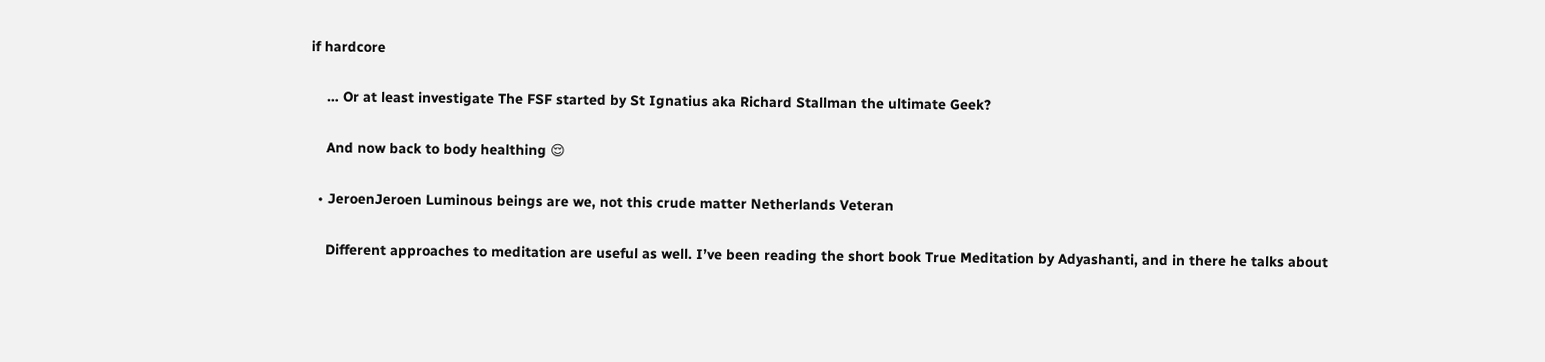if hardcore

    … Or at least investigate The FSF started by St Ignatius aka Richard Stallman the ultimate Geek?

    And now back to body healthing 😌

  • JeroenJeroen Luminous beings are we, not this crude matter Netherlands Veteran

    Different approaches to meditation are useful as well. I’ve been reading the short book True Meditation by Adyashanti, and in there he talks about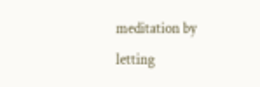meditation by letting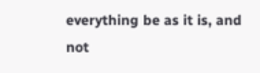everything be as it is, and not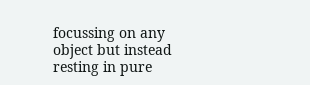focussing on any object but instead resting in pure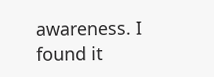awareness. I found it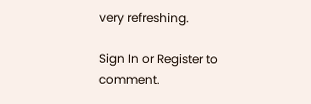very refreshing.

Sign In or Register to comment.